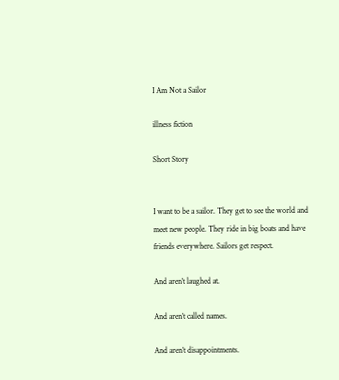I Am Not a Sailor

illness fiction

Short Story


I want to be a sailor. They get to see the world and meet new people. They ride in big boats and have friends everywhere. Sailors get respect.

And aren’t laughed at.

And aren’t called names.

And aren’t disappointments.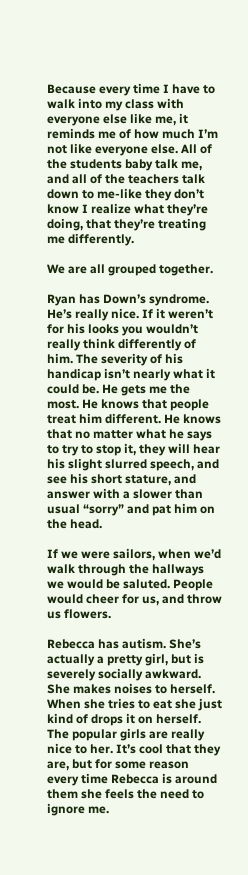Because every time I have to walk into my class with everyone else like me, it reminds me of how much I’m not like everyone else. All of the students baby talk me, and all of the teachers talk down to me-like they don’t know I realize what they’re doing, that they’re treating me differently.

We are all grouped together.

Ryan has Down’s syndrome. He’s really nice. If it weren’t for his looks you wouldn’t really think differently of him. The severity of his handicap isn’t nearly what it could be. He gets me the most. He knows that people treat him different. He knows that no matter what he says to try to stop it, they will hear his slight slurred speech, and see his short stature, and answer with a slower than usual “sorry” and pat him on the head.

If we were sailors, when we’d walk through the hallways we would be saluted. People would cheer for us, and throw us flowers.

Rebecca has autism. She’s actually a pretty girl, but is severely socially awkward. She makes noises to herself. When she tries to eat she just kind of drops it on herself. The popular girls are really nice to her. It’s cool that they are, but for some reason every time Rebecca is around them she feels the need to ignore me.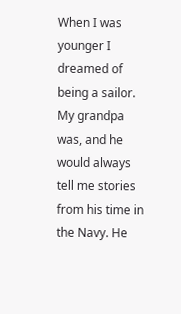When I was younger I dreamed of being a sailor. My grandpa was, and he would always tell me stories from his time in the Navy. He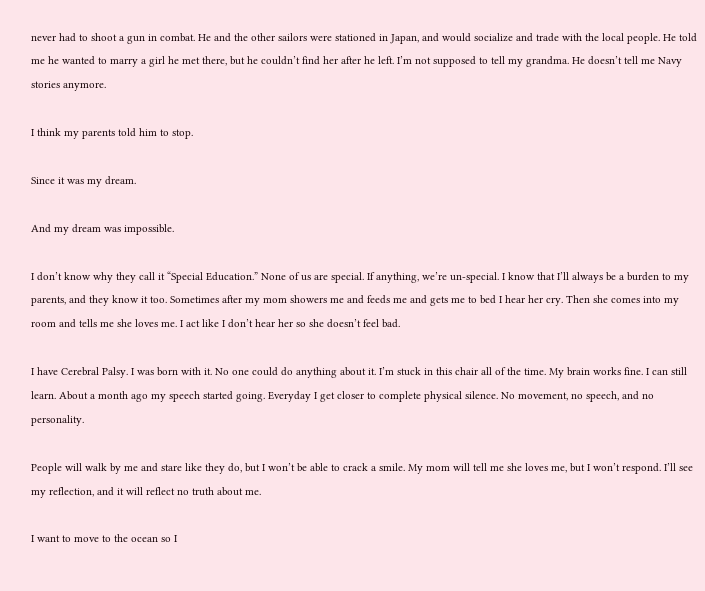never had to shoot a gun in combat. He and the other sailors were stationed in Japan, and would socialize and trade with the local people. He told me he wanted to marry a girl he met there, but he couldn’t find her after he left. I’m not supposed to tell my grandma. He doesn’t tell me Navy stories anymore.

I think my parents told him to stop.

Since it was my dream.

And my dream was impossible.

I don’t know why they call it “Special Education.” None of us are special. If anything, we’re un-special. I know that I’ll always be a burden to my parents, and they know it too. Sometimes after my mom showers me and feeds me and gets me to bed I hear her cry. Then she comes into my room and tells me she loves me. I act like I don’t hear her so she doesn’t feel bad.

I have Cerebral Palsy. I was born with it. No one could do anything about it. I’m stuck in this chair all of the time. My brain works fine. I can still learn. About a month ago my speech started going. Everyday I get closer to complete physical silence. No movement, no speech, and no personality.

People will walk by me and stare like they do, but I won’t be able to crack a smile. My mom will tell me she loves me, but I won’t respond. I’ll see my reflection, and it will reflect no truth about me.

I want to move to the ocean so I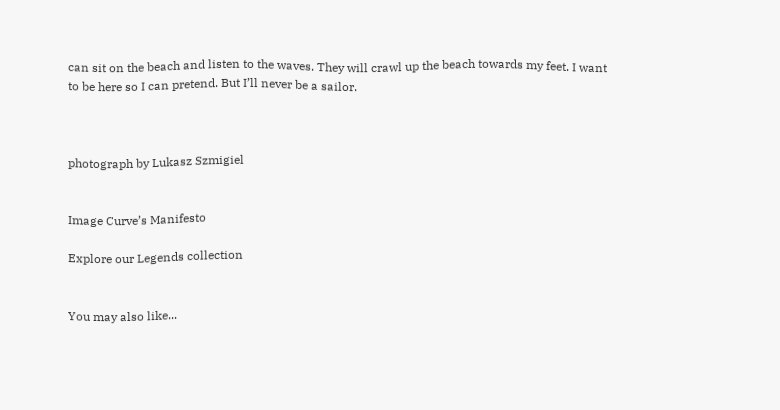can sit on the beach and listen to the waves. They will crawl up the beach towards my feet. I want to be here so I can pretend. But I’ll never be a sailor.



photograph by Lukasz Szmigiel


Image Curve’s Manifesto

Explore our Legends collection


You may also like...